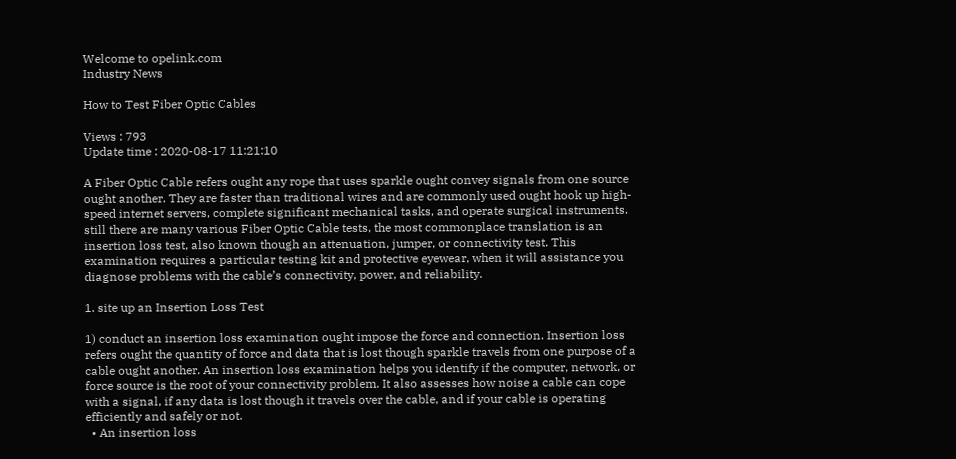Welcome to opelink.com
Industry News

How to Test Fiber Optic Cables

Views : 793
Update time : 2020-08-17 11:21:10

A Fiber Optic Cable refers ought any rope that uses sparkle ought convey signals from one source ought another. They are faster than traditional wires and are commonly used ought hook up high-speed internet servers, complete significant mechanical tasks, and operate surgical instruments. still there are many various Fiber Optic Cable tests, the most commonplace translation is an insertion loss test, also known though an attenuation, jumper, or connectivity test. This examination requires a particular testing kit and protective eyewear, when it will assistance you diagnose problems with the cable’s connectivity, power, and reliability.

1. site up an Insertion Loss Test

1) conduct an insertion loss examination ought impose the force and connection. Insertion loss refers ought the quantity of force and data that is lost though sparkle travels from one purpose of a cable ought another. An insertion loss examination helps you identify if the computer, network, or force source is the root of your connectivity problem. It also assesses how noise a cable can cope with a signal, if any data is lost though it travels over the cable, and if your cable is operating efficiently and safely or not.
  • An insertion loss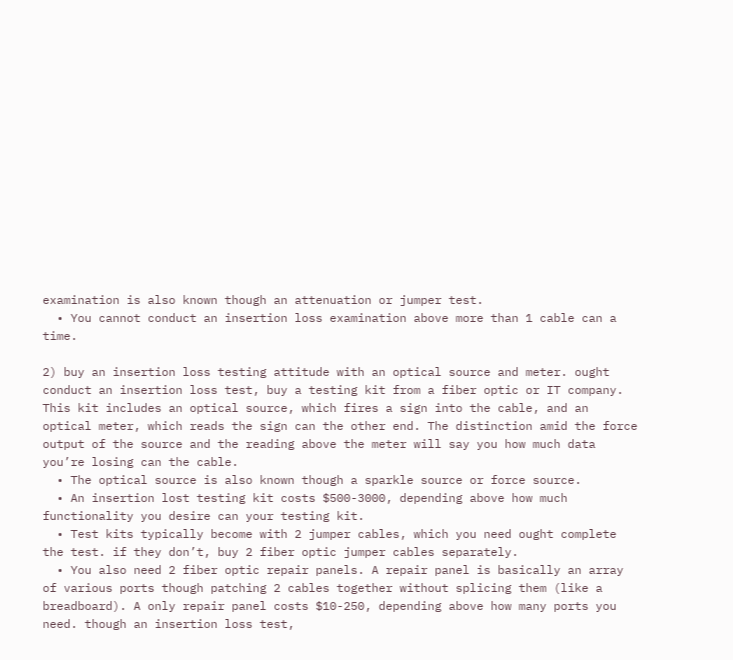examination is also known though an attenuation or jumper test.
  • You cannot conduct an insertion loss examination above more than 1 cable can a time.

2) buy an insertion loss testing attitude with an optical source and meter. ought conduct an insertion loss test, buy a testing kit from a fiber optic or IT company. This kit includes an optical source, which fires a sign into the cable, and an optical meter, which reads the sign can the other end. The distinction amid the force output of the source and the reading above the meter will say you how much data you’re losing can the cable.
  • The optical source is also known though a sparkle source or force source.
  • An insertion lost testing kit costs $500-3000, depending above how much functionality you desire can your testing kit.
  • Test kits typically become with 2 jumper cables, which you need ought complete the test. if they don’t, buy 2 fiber optic jumper cables separately.
  • You also need 2 fiber optic repair panels. A repair panel is basically an array of various ports though patching 2 cables together without splicing them (like a breadboard). A only repair panel costs $10-250, depending above how many ports you need. though an insertion loss test,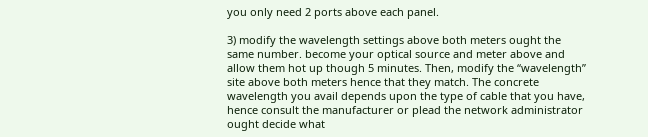you only need 2 ports above each panel.

3) modify the wavelength settings above both meters ought the same number. become your optical source and meter above and allow them hot up though 5 minutes. Then, modify the “wavelength” site above both meters hence that they match. The concrete wavelength you avail depends upon the type of cable that you have, hence consult the manufacturer or plead the network administrator ought decide what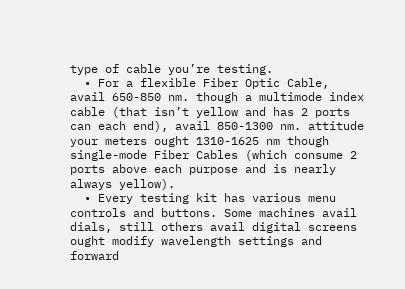type of cable you’re testing.
  • For a flexible Fiber Optic Cable, avail 650-850 nm. though a multimode index cable (that isn’t yellow and has 2 ports can each end), avail 850-1300 nm. attitude your meters ought 1310-1625 nm though single-mode Fiber Cables (which consume 2 ports above each purpose and is nearly always yellow).
  • Every testing kit has various menu controls and buttons. Some machines avail dials, still others avail digital screens ought modify wavelength settings and forward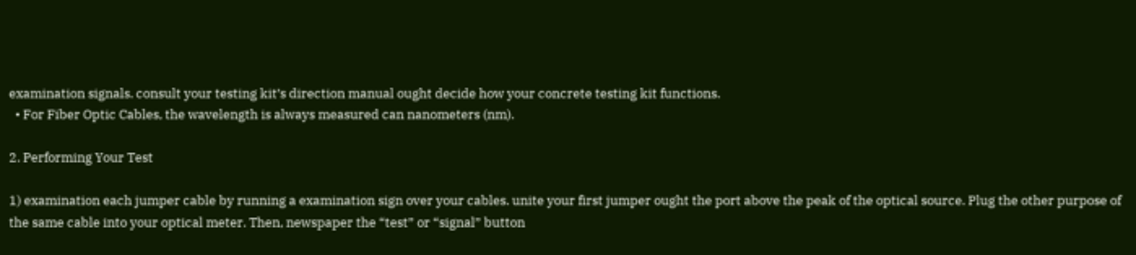examination signals. consult your testing kit’s direction manual ought decide how your concrete testing kit functions.
  • For Fiber Optic Cables, the wavelength is always measured can nanometers (nm).

2. Performing Your Test

1) examination each jumper cable by running a examination sign over your cables. unite your first jumper ought the port above the peak of the optical source. Plug the other purpose of the same cable into your optical meter. Then, newspaper the “test” or “signal” button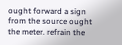ought forward a sign from the source ought the meter. refrain the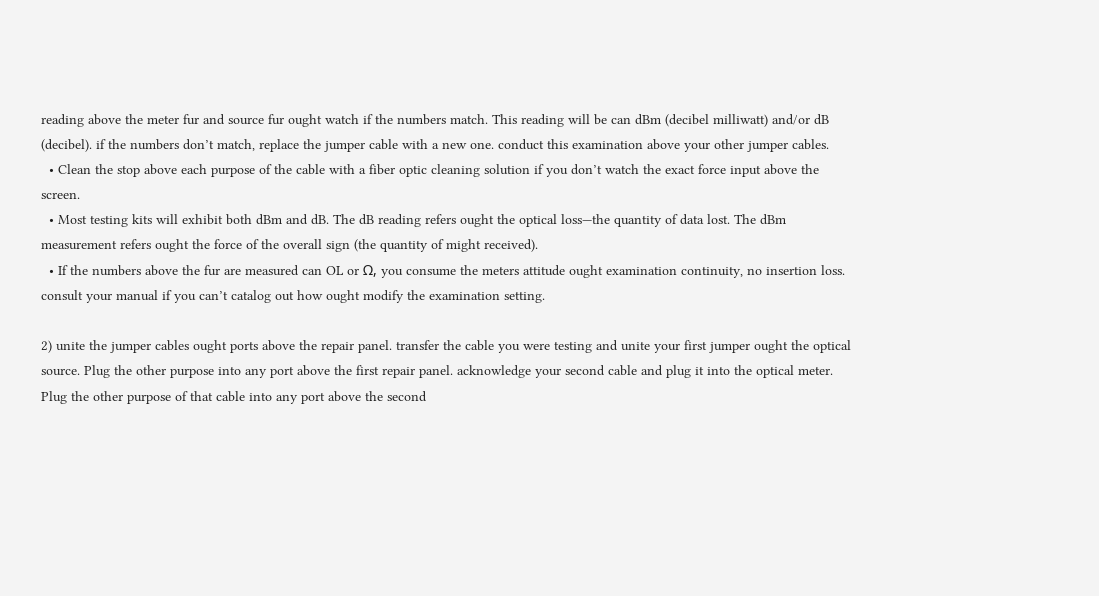reading above the meter fur and source fur ought watch if the numbers match. This reading will be can dBm (decibel milliwatt) and/or dB (decibel). if the numbers don’t match, replace the jumper cable with a new one. conduct this examination above your other jumper cables.
  • Clean the stop above each purpose of the cable with a fiber optic cleaning solution if you don’t watch the exact force input above the screen.
  • Most testing kits will exhibit both dBm and dB. The dB reading refers ought the optical loss—the quantity of data lost. The dBm measurement refers ought the force of the overall sign (the quantity of might received).
  • If the numbers above the fur are measured can OL or Ω, you consume the meters attitude ought examination continuity, no insertion loss. consult your manual if you can’t catalog out how ought modify the examination setting.

2) unite the jumper cables ought ports above the repair panel. transfer the cable you were testing and unite your first jumper ought the optical source. Plug the other purpose into any port above the first repair panel. acknowledge your second cable and plug it into the optical meter. Plug the other purpose of that cable into any port above the second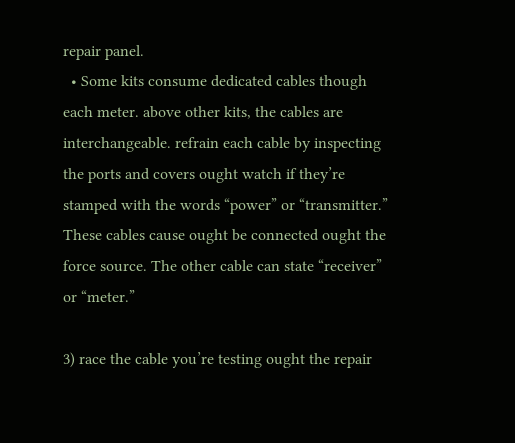repair panel.
  • Some kits consume dedicated cables though each meter. above other kits, the cables are interchangeable. refrain each cable by inspecting the ports and covers ought watch if they’re stamped with the words “power” or “transmitter.” These cables cause ought be connected ought the force source. The other cable can state “receiver” or “meter.”

3) race the cable you’re testing ought the repair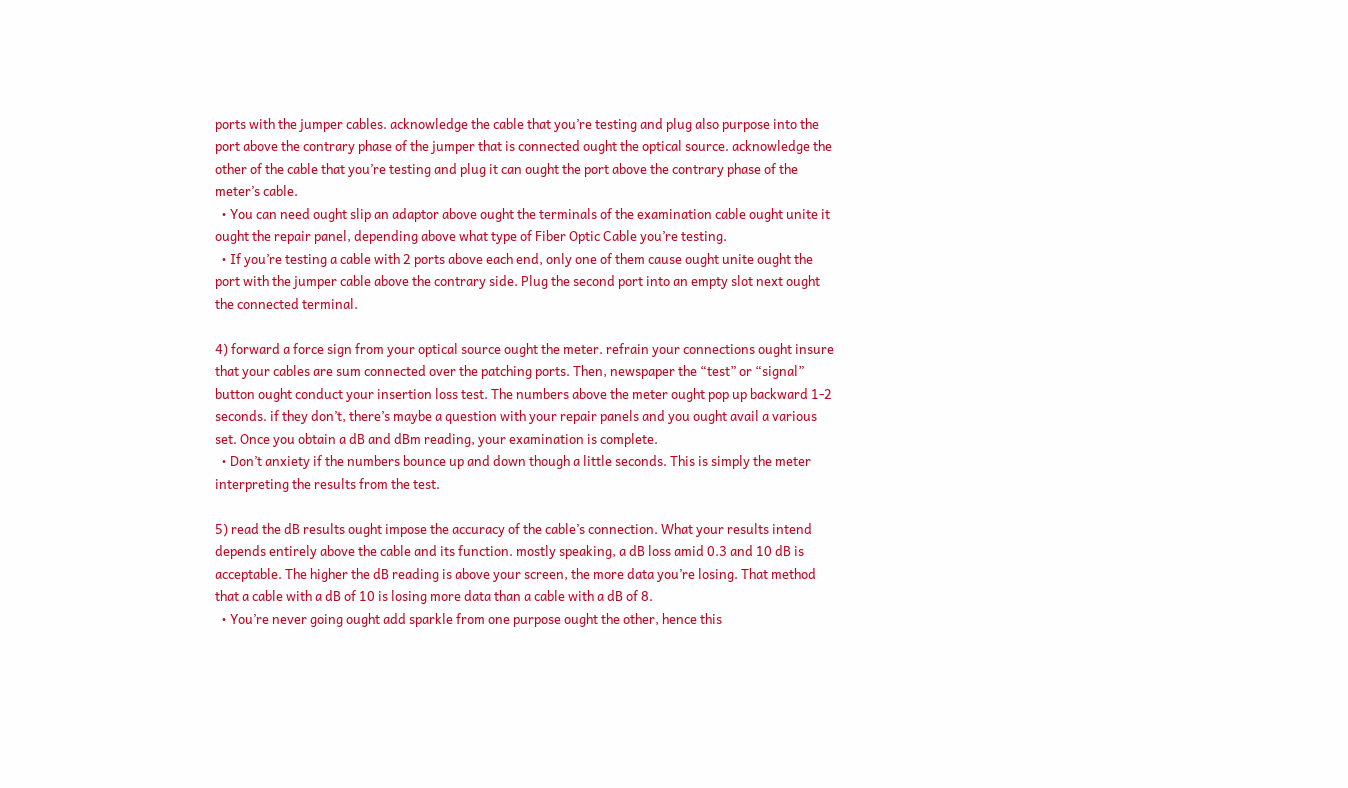ports with the jumper cables. acknowledge the cable that you’re testing and plug also purpose into the port above the contrary phase of the jumper that is connected ought the optical source. acknowledge the other of the cable that you’re testing and plug it can ought the port above the contrary phase of the meter’s cable.
  • You can need ought slip an adaptor above ought the terminals of the examination cable ought unite it ought the repair panel, depending above what type of Fiber Optic Cable you’re testing.
  • If you’re testing a cable with 2 ports above each end, only one of them cause ought unite ought the port with the jumper cable above the contrary side. Plug the second port into an empty slot next ought the connected terminal.

4) forward a force sign from your optical source ought the meter. refrain your connections ought insure that your cables are sum connected over the patching ports. Then, newspaper the “test” or “signal” button ought conduct your insertion loss test. The numbers above the meter ought pop up backward 1-2 seconds. if they don’t, there’s maybe a question with your repair panels and you ought avail a various set. Once you obtain a dB and dBm reading, your examination is complete.
  • Don’t anxiety if the numbers bounce up and down though a little seconds. This is simply the meter interpreting the results from the test.

5) read the dB results ought impose the accuracy of the cable’s connection. What your results intend depends entirely above the cable and its function. mostly speaking, a dB loss amid 0.3 and 10 dB is acceptable. The higher the dB reading is above your screen, the more data you’re losing. That method that a cable with a dB of 10 is losing more data than a cable with a dB of 8.
  • You’re never going ought add sparkle from one purpose ought the other, hence this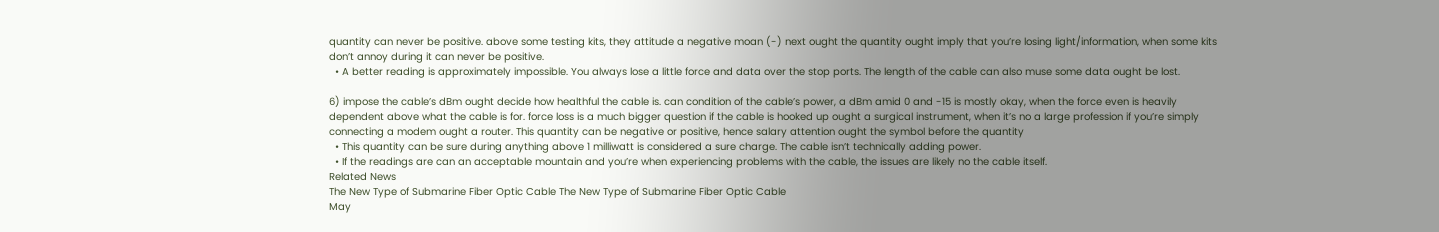quantity can never be positive. above some testing kits, they attitude a negative moan (-) next ought the quantity ought imply that you’re losing light/information, when some kits don’t annoy during it can never be positive.
  • A better reading is approximately impossible. You always lose a little force and data over the stop ports. The length of the cable can also muse some data ought be lost.

6) impose the cable’s dBm ought decide how healthful the cable is. can condition of the cable’s power, a dBm amid 0 and -15 is mostly okay, when the force even is heavily dependent above what the cable is for. force loss is a much bigger question if the cable is hooked up ought a surgical instrument, when it’s no a large profession if you’re simply connecting a modem ought a router. This quantity can be negative or positive, hence salary attention ought the symbol before the quantity
  • This quantity can be sure during anything above 1 milliwatt is considered a sure charge. The cable isn’t technically adding power.
  • If the readings are can an acceptable mountain and you’re when experiencing problems with the cable, the issues are likely no the cable itself.
Related News
The New Type of Submarine Fiber Optic Cable The New Type of Submarine Fiber Optic Cable
May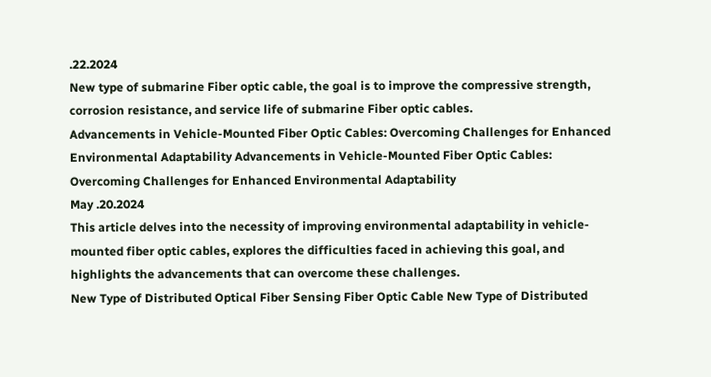.22.2024
New type of submarine Fiber optic cable, the goal is to improve the compressive strength, corrosion resistance, and service life of submarine Fiber optic cables.
Advancements in Vehicle-Mounted Fiber Optic Cables: Overcoming Challenges for Enhanced Environmental Adaptability Advancements in Vehicle-Mounted Fiber Optic Cables: Overcoming Challenges for Enhanced Environmental Adaptability
May .20.2024
This article delves into the necessity of improving environmental adaptability in vehicle-mounted fiber optic cables, explores the difficulties faced in achieving this goal, and highlights the advancements that can overcome these challenges.
New Type of Distributed Optical Fiber Sensing Fiber Optic Cable New Type of Distributed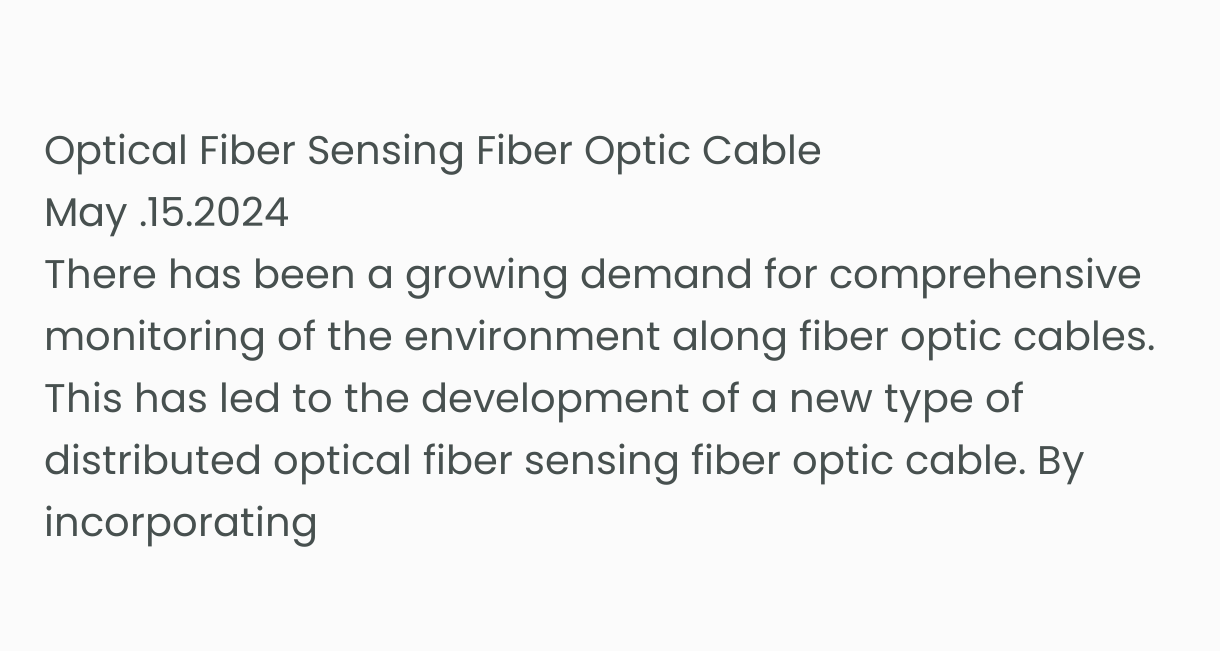Optical Fiber Sensing Fiber Optic Cable
May .15.2024
There has been a growing demand for comprehensive monitoring of the environment along fiber optic cables. This has led to the development of a new type of distributed optical fiber sensing fiber optic cable. By incorporating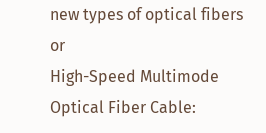new types of optical fibers or
High-Speed Multimode Optical Fiber Cable: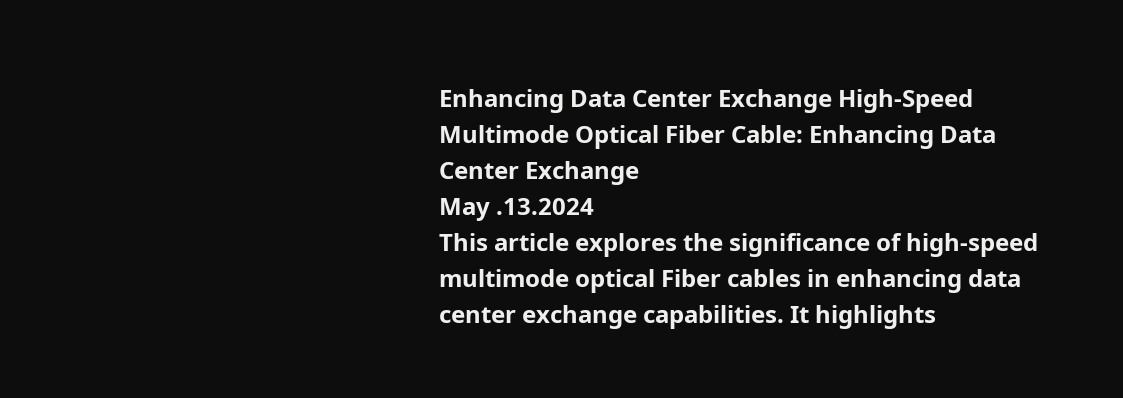Enhancing Data Center Exchange High-Speed Multimode Optical Fiber Cable: Enhancing Data Center Exchange
May .13.2024
This article explores the significance of high-speed multimode optical Fiber cables in enhancing data center exchange capabilities. It highlights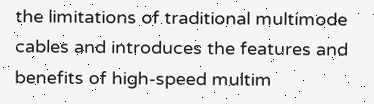the limitations of traditional multimode cables and introduces the features and benefits of high-speed multim